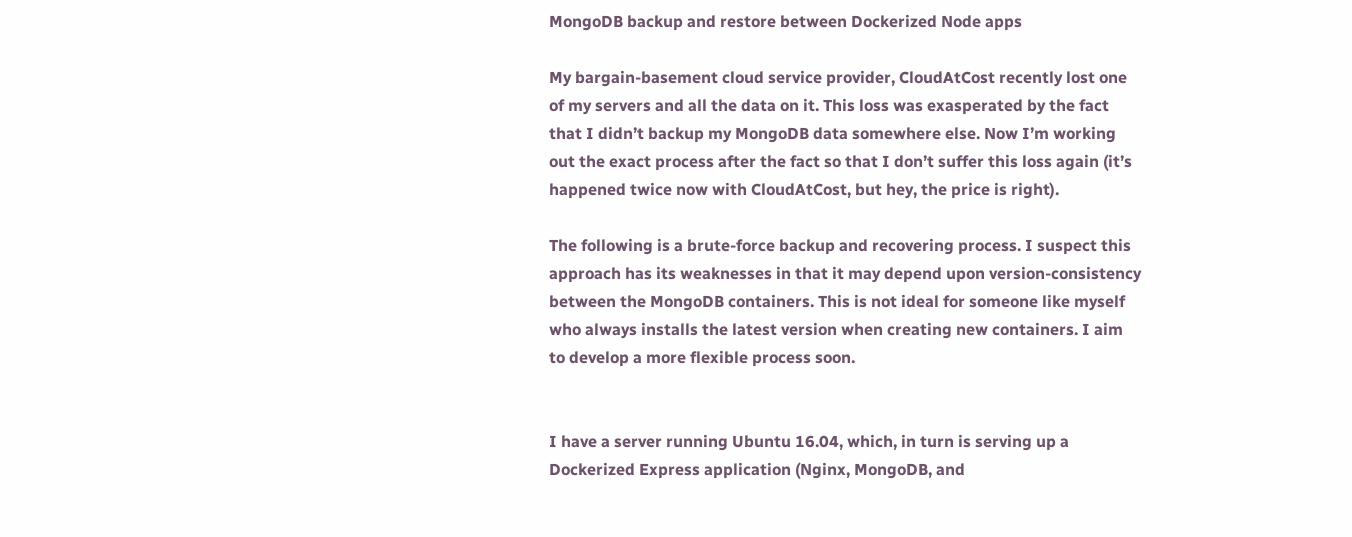MongoDB backup and restore between Dockerized Node apps

My bargain-basement cloud service provider, CloudAtCost recently lost one of my servers and all the data on it. This loss was exasperated by the fact that I didn’t backup my MongoDB data somewhere else. Now I’m working out the exact process after the fact so that I don’t suffer this loss again (it’s happened twice now with CloudAtCost, but hey, the price is right).

The following is a brute-force backup and recovering process. I suspect this approach has its weaknesses in that it may depend upon version-consistency between the MongoDB containers. This is not ideal for someone like myself who always installs the latest version when creating new containers. I aim to develop a more flexible process soon.


I have a server running Ubuntu 16.04, which, in turn is serving up a Dockerized Express application (Nginx, MongoDB, and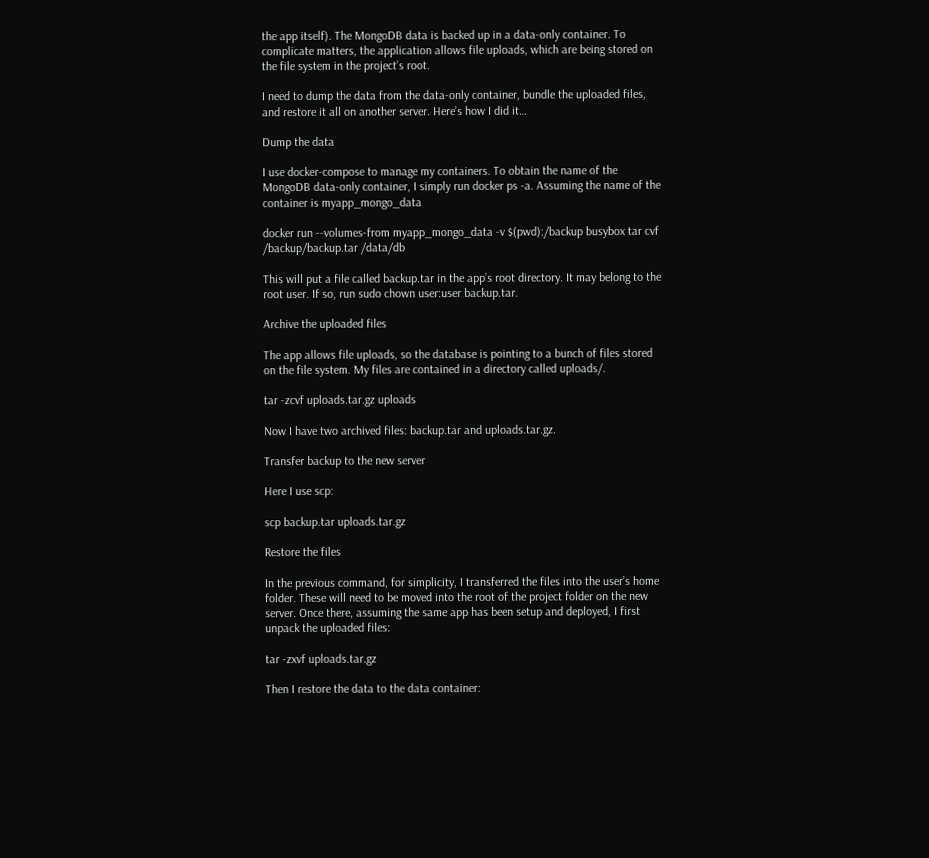the app itself). The MongoDB data is backed up in a data-only container. To complicate matters, the application allows file uploads, which are being stored on the file system in the project’s root.

I need to dump the data from the data-only container, bundle the uploaded files, and restore it all on another server. Here’s how I did it…

Dump the data

I use docker-compose to manage my containers. To obtain the name of the MongoDB data-only container, I simply run docker ps -a. Assuming the name of the container is myapp_mongo_data

docker run --volumes-from myapp_mongo_data -v $(pwd):/backup busybox tar cvf /backup/backup.tar /data/db

This will put a file called backup.tar in the app’s root directory. It may belong to the root user. If so, run sudo chown user:user backup.tar.

Archive the uploaded files

The app allows file uploads, so the database is pointing to a bunch of files stored on the file system. My files are contained in a directory called uploads/.

tar -zcvf uploads.tar.gz uploads

Now I have two archived files: backup.tar and uploads.tar.gz.

Transfer backup to the new server

Here I use scp:

scp backup.tar uploads.tar.gz

Restore the files

In the previous command, for simplicity, I transferred the files into the user’s home folder. These will need to be moved into the root of the project folder on the new server. Once there, assuming the same app has been setup and deployed, I first unpack the uploaded files:

tar -zxvf uploads.tar.gz

Then I restore the data to the data container: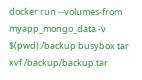docker run --volumes-from myapp_mongo_data -v $(pwd):/backup busybox tar xvf /backup/backup.tar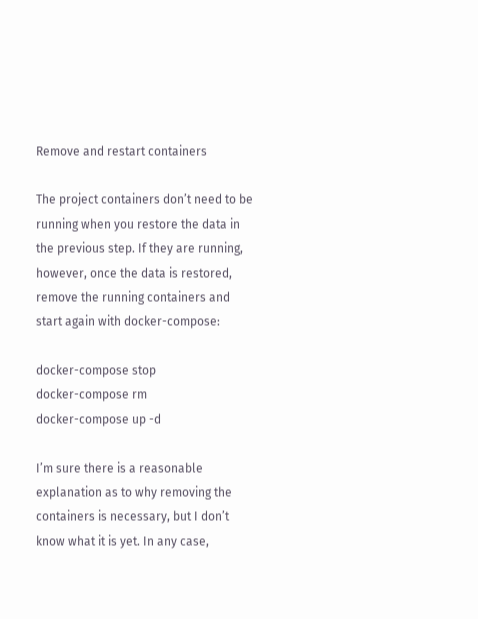Remove and restart containers

The project containers don’t need to be running when you restore the data in the previous step. If they are running, however, once the data is restored, remove the running containers and start again with docker-compose:

docker-compose stop
docker-compose rm
docker-compose up -d

I’m sure there is a reasonable explanation as to why removing the containers is necessary, but I don’t know what it is yet. In any case,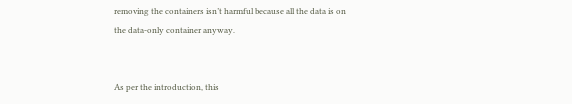removing the containers isn’t harmful because all the data is on the data-only container anyway.


As per the introduction, this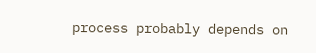process probably depends on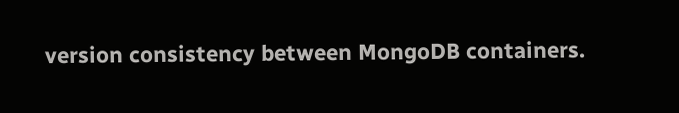version consistency between MongoDB containers.